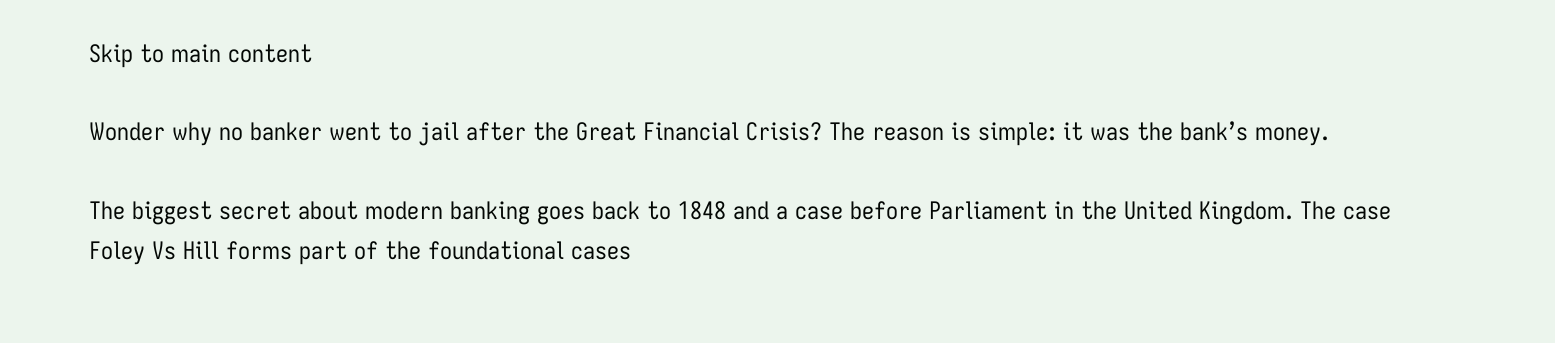Skip to main content

Wonder why no banker went to jail after the Great Financial Crisis? The reason is simple: it was the bank’s money.

The biggest secret about modern banking goes back to 1848 and a case before Parliament in the United Kingdom. The case Foley Vs Hill forms part of the foundational cases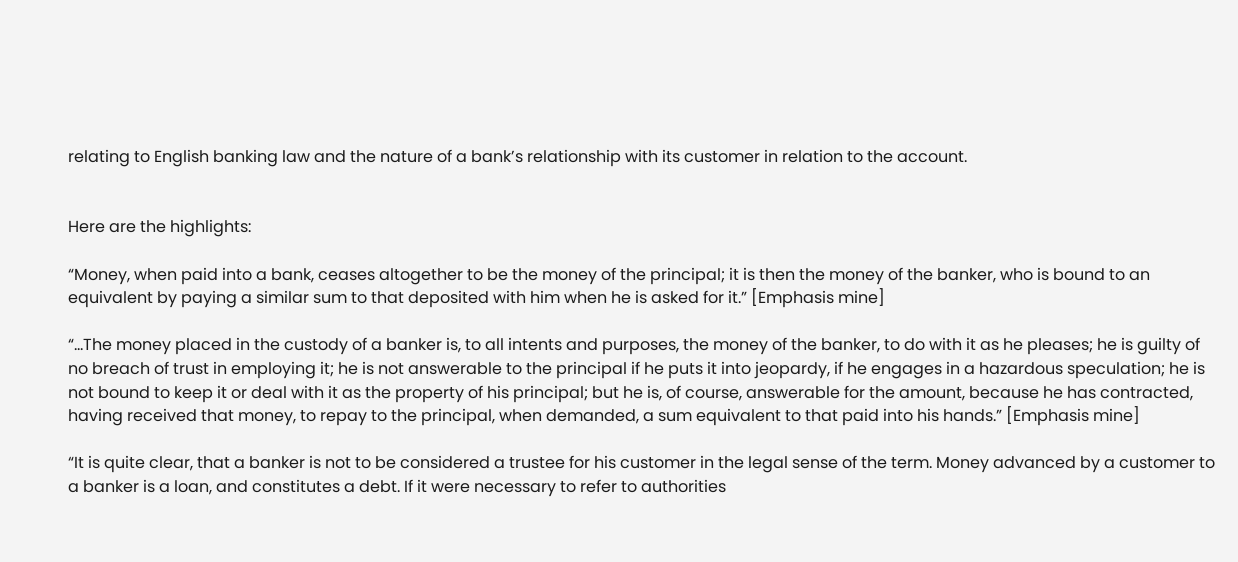relating to English banking law and the nature of a bank’s relationship with its customer in relation to the account.


Here are the highlights:

“Money, when paid into a bank, ceases altogether to be the money of the principal; it is then the money of the banker, who is bound to an equivalent by paying a similar sum to that deposited with him when he is asked for it.” [Emphasis mine]

“…The money placed in the custody of a banker is, to all intents and purposes, the money of the banker, to do with it as he pleases; he is guilty of no breach of trust in employing it; he is not answerable to the principal if he puts it into jeopardy, if he engages in a hazardous speculation; he is not bound to keep it or deal with it as the property of his principal; but he is, of course, answerable for the amount, because he has contracted, having received that money, to repay to the principal, when demanded, a sum equivalent to that paid into his hands.” [Emphasis mine]

“It is quite clear, that a banker is not to be considered a trustee for his customer in the legal sense of the term. Money advanced by a customer to a banker is a loan, and constitutes a debt. If it were necessary to refer to authorities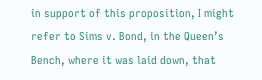in support of this proposition, I might refer to Sims v. Bond, in the Queen’s Bench, where it was laid down, that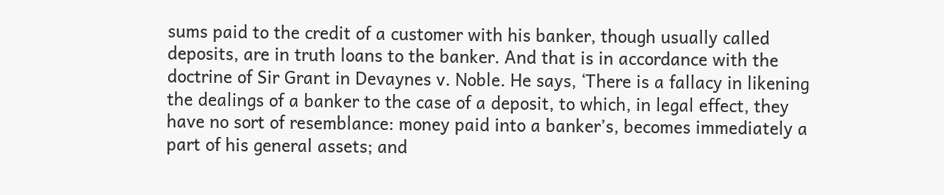sums paid to the credit of a customer with his banker, though usually called deposits, are in truth loans to the banker. And that is in accordance with the doctrine of Sir Grant in Devaynes v. Noble. He says, ‘There is a fallacy in likening the dealings of a banker to the case of a deposit, to which, in legal effect, they have no sort of resemblance: money paid into a banker’s, becomes immediately a part of his general assets; and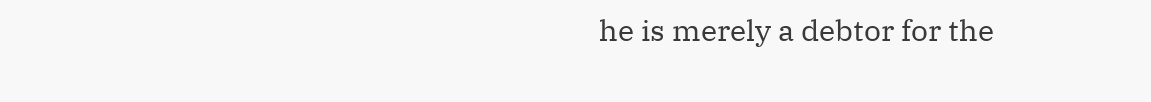he is merely a debtor for the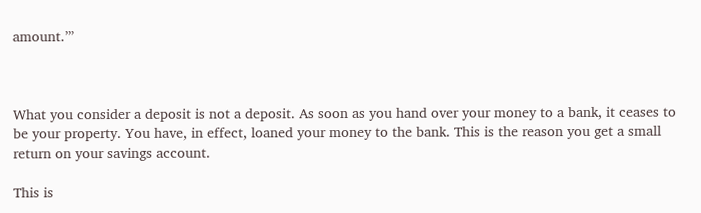amount.’”



What you consider a deposit is not a deposit. As soon as you hand over your money to a bank, it ceases to be your property. You have, in effect, loaned your money to the bank. This is the reason you get a small return on your savings account.

This is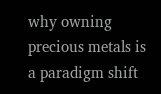why owning precious metals is a paradigm shift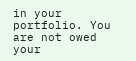in your portfolio. You are not owed your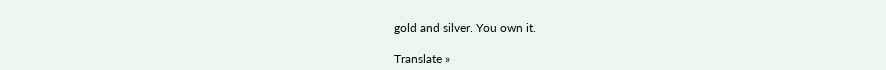gold and silver. You own it.

Translate »